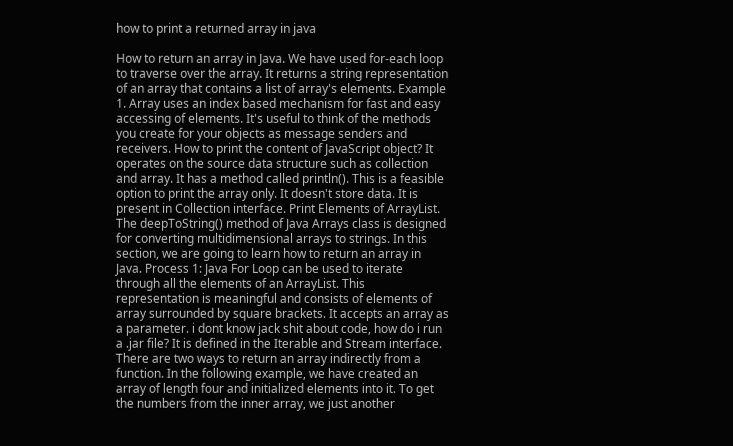how to print a returned array in java

How to return an array in Java. We have used for-each loop to traverse over the array. It returns a string representation of an array that contains a list of array's elements. Example 1. Array uses an index based mechanism for fast and easy accessing of elements. It's useful to think of the methods you create for your objects as message senders and receivers. How to print the content of JavaScript object? It operates on the source data structure such as collection and array. It has a method called println(). This is a feasible option to print the array only. It doesn't store data. It is present in Collection interface. Print Elements of ArrayList. The deepToString() method of Java Arrays class is designed for converting multidimensional arrays to strings. In this section, we are going to learn how to return an array in Java. Process 1: Java For Loop can be used to iterate through all the elements of an ArrayList. This representation is meaningful and consists of elements of array surrounded by square brackets. It accepts an array as a parameter. i dont know jack shit about code, how do i run a .jar file? It is defined in the Iterable and Stream interface. There are two ways to return an array indirectly from a function. In the following example, we have created an array of length four and initialized elements into it. To get the numbers from the inner array, we just another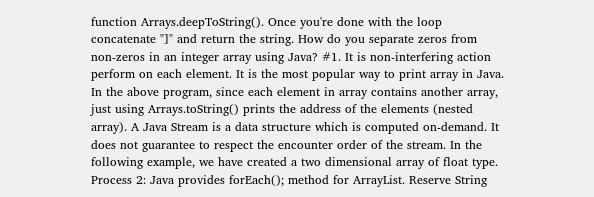function Arrays.deepToString(). Once you're done with the loop concatenate "]" and return the string. How do you separate zeros from non-zeros in an integer array using Java? #1. It is non-interfering action perform on each element. It is the most popular way to print array in Java. In the above program, since each element in array contains another array, just using Arrays.toString() prints the address of the elements (nested array). A Java Stream is a data structure which is computed on-demand. It does not guarantee to respect the encounter order of the stream. In the following example, we have created a two dimensional array of float type. Process 2: Java provides forEach(); method for ArrayList. Reserve String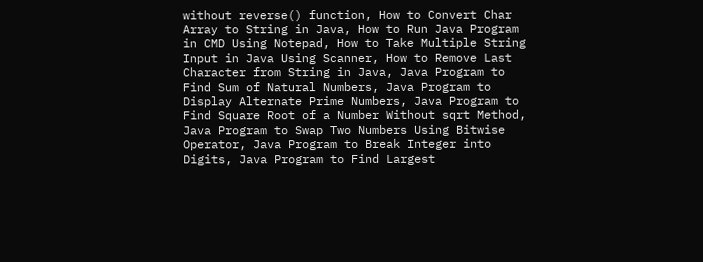without reverse() function, How to Convert Char Array to String in Java, How to Run Java Program in CMD Using Notepad, How to Take Multiple String Input in Java Using Scanner, How to Remove Last Character from String in Java, Java Program to Find Sum of Natural Numbers, Java Program to Display Alternate Prime Numbers, Java Program to Find Square Root of a Number Without sqrt Method, Java Program to Swap Two Numbers Using Bitwise Operator, Java Program to Break Integer into Digits, Java Program to Find Largest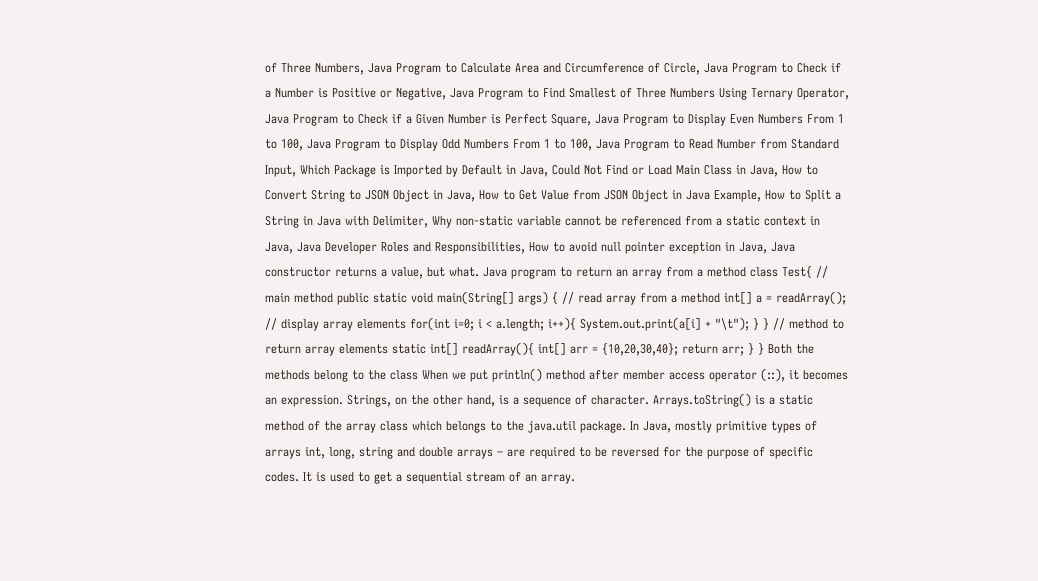of Three Numbers, Java Program to Calculate Area and Circumference of Circle, Java Program to Check if a Number is Positive or Negative, Java Program to Find Smallest of Three Numbers Using Ternary Operator, Java Program to Check if a Given Number is Perfect Square, Java Program to Display Even Numbers From 1 to 100, Java Program to Display Odd Numbers From 1 to 100, Java Program to Read Number from Standard Input, Which Package is Imported by Default in Java, Could Not Find or Load Main Class in Java, How to Convert String to JSON Object in Java, How to Get Value from JSON Object in Java Example, How to Split a String in Java with Delimiter, Why non-static variable cannot be referenced from a static context in Java, Java Developer Roles and Responsibilities, How to avoid null pointer exception in Java, Java constructor returns a value, but what. Java program to return an array from a method class Test{ // main method public static void main(String[] args) { // read array from a method int[] a = readArray(); // display array elements for(int i=0; i < a.length; i++){ System.out.print(a[i] + "\t"); } } // method to return array elements static int[] readArray(){ int[] arr = {10,20,30,40}; return arr; } } Both the methods belong to the class When we put println() method after member access operator (::), it becomes an expression. Strings, on the other hand, is a sequence of character. Arrays.toString() is a static method of the array class which belongs to the java.util package. In Java, mostly primitive types of arrays int, long, string and double arrays – are required to be reversed for the purpose of specific codes. It is used to get a sequential stream of an array.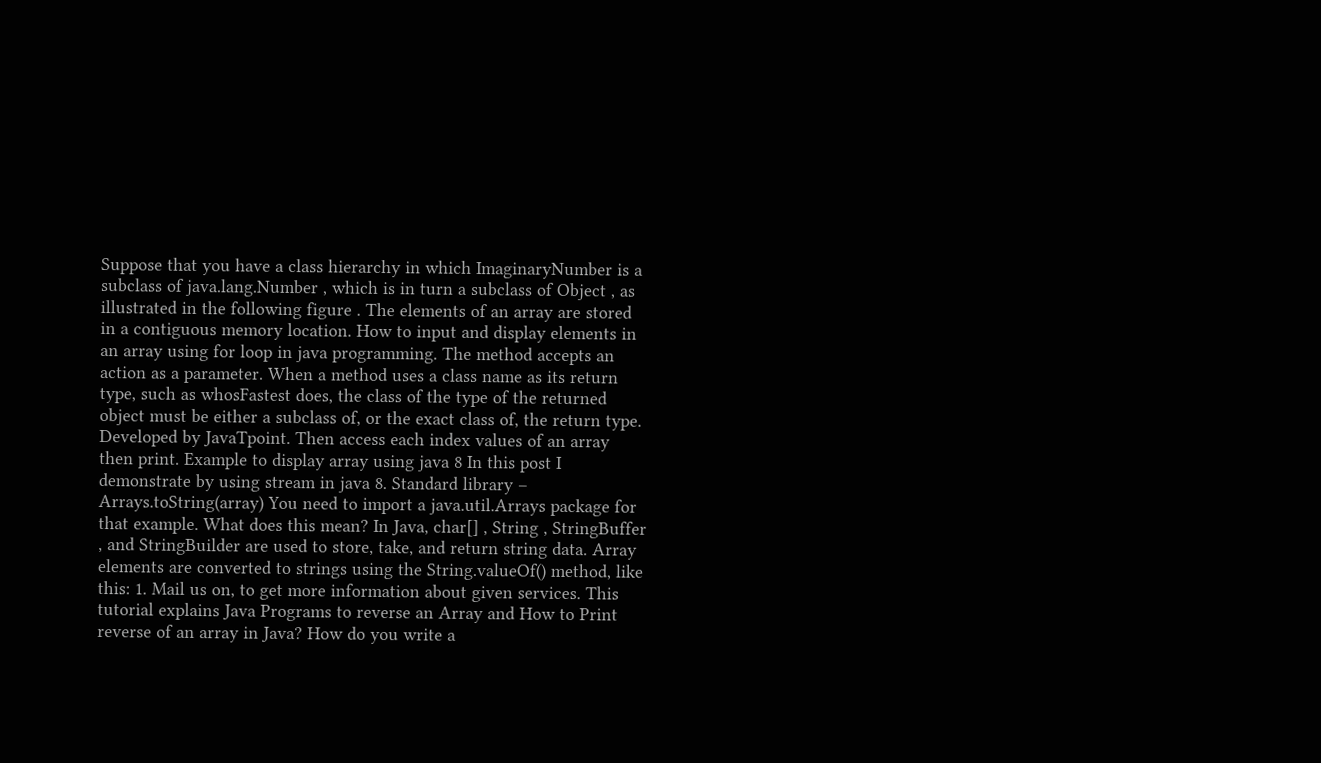Suppose that you have a class hierarchy in which ImaginaryNumber is a subclass of java.lang.Number , which is in turn a subclass of Object , as illustrated in the following figure . The elements of an array are stored in a contiguous memory location. How to input and display elements in an array using for loop in java programming. The method accepts an action as a parameter. When a method uses a class name as its return type, such as whosFastest does, the class of the type of the returned object must be either a subclass of, or the exact class of, the return type. Developed by JavaTpoint. Then access each index values of an array then print. Example to display array using java 8 In this post I demonstrate by using stream in java 8. Standard library – Arrays.toString(array) You need to import a java.util.Arrays package for that example. What does this mean? In Java, char[] , String , StringBuffer , and StringBuilder are used to store, take, and return string data. Array elements are converted to strings using the String.valueOf() method, like this: 1. Mail us on, to get more information about given services. This tutorial explains Java Programs to reverse an Array and How to Print reverse of an array in Java? How do you write a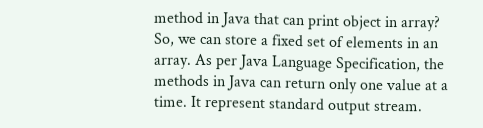method in Java that can print object in array? So, we can store a fixed set of elements in an array. As per Java Language Specification, the methods in Java can return only one value at a time. It represent standard output stream.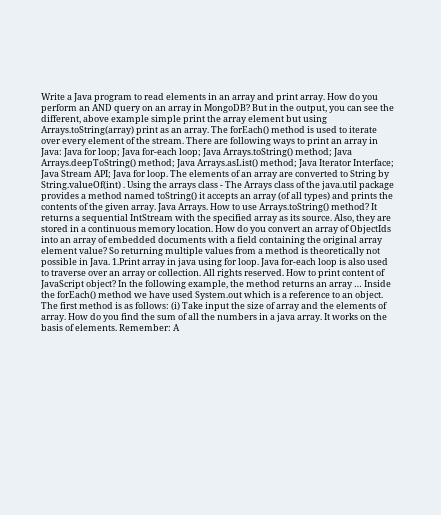Write a Java program to read elements in an array and print array. How do you perform an AND query on an array in MongoDB? But in the output, you can see the different, above example simple print the array element but using Arrays.toString(array) print as an array. The forEach() method is used to iterate over every element of the stream. There are following ways to print an array in Java: Java for loop; Java for-each loop; Java Arrays.toString() method; Java Arrays.deepToString() method; Java Arrays.asList() method; Java Iterator Interface; Java Stream API; Java for loop. The elements of an array are converted to String by String.valueOf(int) . Using the arrays class - The Arrays class of the java.util package provides a method named toString() it accepts an array (of all types) and prints the contents of the given array. Java Arrays. How to use Arrays.toString() method? It returns a sequential IntStream with the specified array as its source. Also, they are stored in a continuous memory location. How do you convert an array of ObjectIds into an array of embedded documents with a field containing the original array element value? So returning multiple values from a method is theoretically not possible in Java. 1.Print array in java using for loop. Java for-each loop is also used to traverse over an array or collection. All rights reserved. How to print content of JavaScript object? In the following example, the method returns an array … Inside the forEach() method we have used System.out which is a reference to an object. The first method is as follows: (i) Take input the size of array and the elements of array. How do you find the sum of all the numbers in a java array. It works on the basis of elements. Remember: A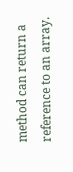method can return a reference to an array.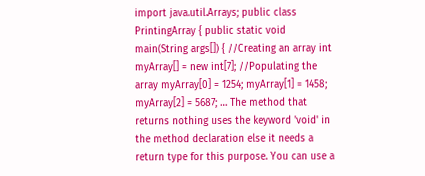import java.util.Arrays; public class PrintingArray { public static void main(String args[]) { //Creating an array int myArray[] = new int[7]; //Populating the array myArray[0] = 1254; myArray[1] = 1458; myArray[2] = 5687; … The method that returns nothing uses the keyword 'void' in the method declaration else it needs a return type for this purpose. You can use a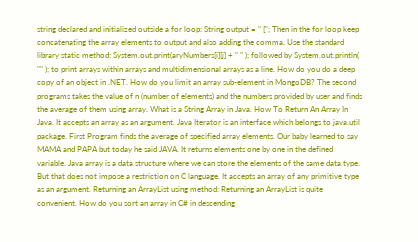string declared and initialized outside a for loop: String output = " ["; Then in the for loop keep concatenating the array elements to output and also adding the comma. Use the standard library static method: System.out.print(aryNumbers[i][j] + " " ); followed by System.out.println( "" ); to print arrays within arrays and multidimensional arrays as a line. How do you do a deep copy of an object in .NET. How do you limit an array sub-element in MongoDB? The second programs takes the value of n (number of elements) and the numbers provided by user and finds the average of them using array. What is a String Array in Java. How To Return An Array In Java. It accepts an array as an argument. Java Iterator is an interface which belongs to java.util package. First Program finds the average of specified array elements. Our baby learned to say MAMA and PAPA but today he said JAVA. It returns elements one by one in the defined variable. Java array is a data structure where we can store the elements of the same data type. But that does not impose a restriction on C language. It accepts an array of any primitive type as an argument. Returning an ArrayList using method: Returning an ArrayList is quite convenient. How do you sort an array in C# in descending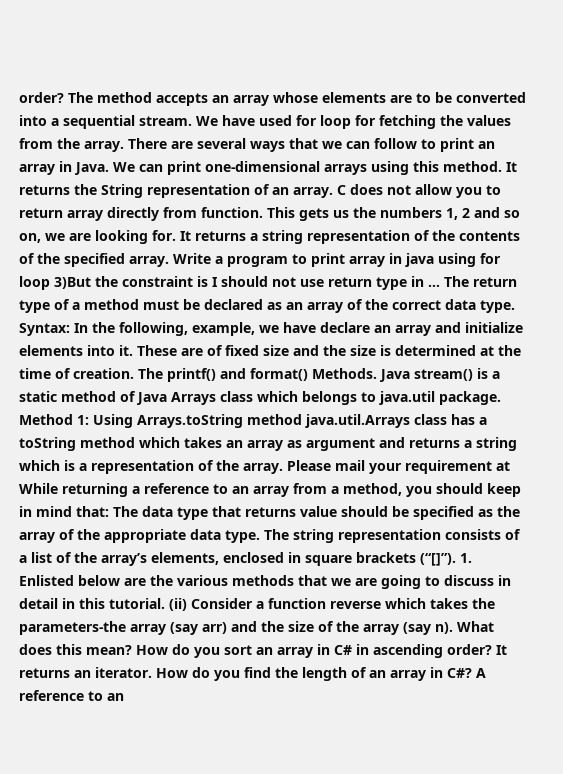order? The method accepts an array whose elements are to be converted into a sequential stream. We have used for loop for fetching the values from the array. There are several ways that we can follow to print an array in Java. We can print one-dimensional arrays using this method. It returns the String representation of an array. C does not allow you to return array directly from function. This gets us the numbers 1, 2 and so on, we are looking for. It returns a string representation of the contents of the specified array. Write a program to print array in java using for loop 3)But the constraint is I should not use return type in … The return type of a method must be declared as an array of the correct data type. Syntax: In the following, example, we have declare an array and initialize elements into it. These are of fixed size and the size is determined at the time of creation. The printf() and format() Methods. Java stream() is a static method of Java Arrays class which belongs to java.util package. Method 1: Using Arrays.toString method java.util.Arrays class has a toString method which takes an array as argument and returns a string which is a representation of the array. Please mail your requirement at While returning a reference to an array from a method, you should keep in mind that: The data type that returns value should be specified as the array of the appropriate data type. The string representation consists of a list of the array’s elements, enclosed in square brackets (“[]”). 1. Enlisted below are the various methods that we are going to discuss in detail in this tutorial. (ii) Consider a function reverse which takes the parameters-the array (say arr) and the size of the array (say n). What does this mean? How do you sort an array in C# in ascending order? It returns an iterator. How do you find the length of an array in C#? A reference to an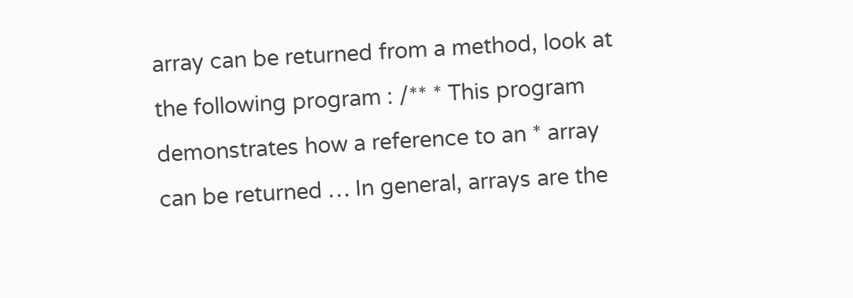array can be returned from a method, look at the following program : /** * This program demonstrates how a reference to an * array can be returned … In general, arrays are the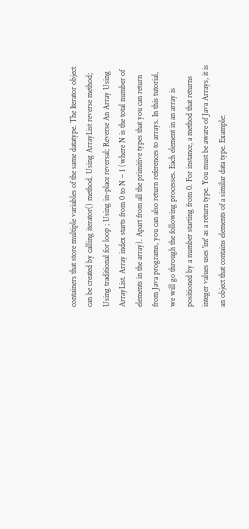containers that store multiple variables of the same datatype. The Iterator object can be created by calling iterator() method. Using ArrayList reverse method; Using traditional for loop ; Using in-place reversal; Reverse An Array Using ArrayList. Array index starts from 0 to N – 1 (where N is the total number of elements in the array). Apart from all the primitive types that you can return from Java programs, you can also return references to arrays. In this tutorial, we will go through the following processes. Each element in an array is positioned by a number starting from 0. For instance, a method that returns integer values uses 'int' as a return type. You must be aware of Java Arrays, it is an object that contains elements of a similar data type. Example: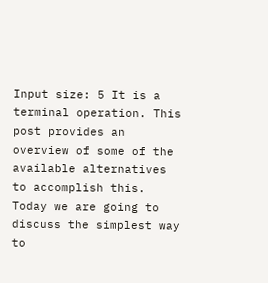Input size: 5 It is a terminal operation. This post provides an overview of some of the available alternatives to accomplish this. Today we are going to discuss the simplest way to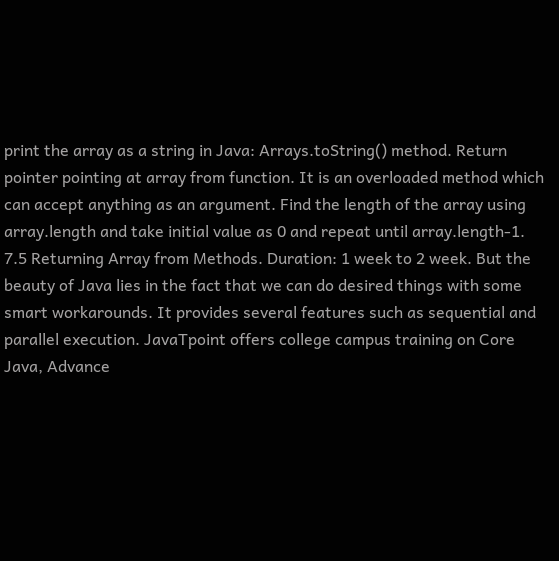print the array as a string in Java: Arrays.toString() method. Return pointer pointing at array from function. It is an overloaded method which can accept anything as an argument. Find the length of the array using array.length and take initial value as 0 and repeat until array.length-1. 7.5 Returning Array from Methods. Duration: 1 week to 2 week. But the beauty of Java lies in the fact that we can do desired things with some smart workarounds. It provides several features such as sequential and parallel execution. JavaTpoint offers college campus training on Core Java, Advance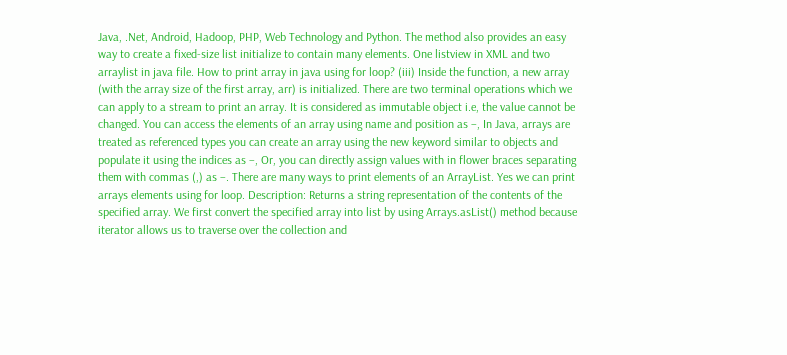Java, .Net, Android, Hadoop, PHP, Web Technology and Python. The method also provides an easy way to create a fixed-size list initialize to contain many elements. One listview in XML and two arraylist in java file. How to print array in java using for loop? (iii) Inside the function, a new array (with the array size of the first array, arr) is initialized. There are two terminal operations which we can apply to a stream to print an array. It is considered as immutable object i.e, the value cannot be changed. You can access the elements of an array using name and position as −, In Java, arrays are treated as referenced types you can create an array using the new keyword similar to objects and populate it using the indices as −, Or, you can directly assign values with in flower braces separating them with commas (,) as −. There are many ways to print elements of an ArrayList. Yes we can print arrays elements using for loop. Description: Returns a string representation of the contents of the specified array. We first convert the specified array into list by using Arrays.asList() method because iterator allows us to traverse over the collection and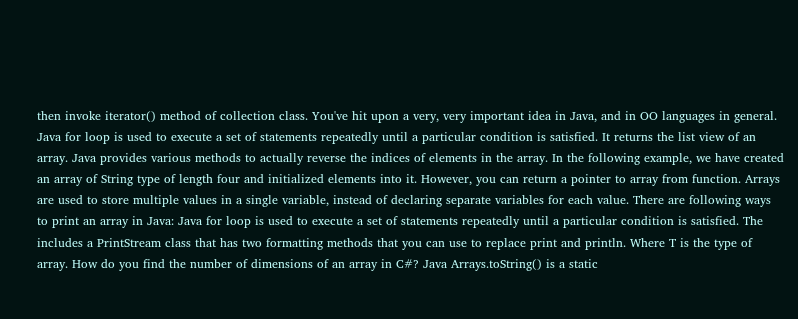then invoke iterator() method of collection class. You've hit upon a very, very important idea in Java, and in OO languages in general. Java for loop is used to execute a set of statements repeatedly until a particular condition is satisfied. It returns the list view of an array. Java provides various methods to actually reverse the indices of elements in the array. In the following example, we have created an array of String type of length four and initialized elements into it. However, you can return a pointer to array from function. Arrays are used to store multiple values in a single variable, instead of declaring separate variables for each value. There are following ways to print an array in Java: Java for loop is used to execute a set of statements repeatedly until a particular condition is satisfied. The includes a PrintStream class that has two formatting methods that you can use to replace print and println. Where T is the type of array. How do you find the number of dimensions of an array in C#? Java Arrays.toString() is a static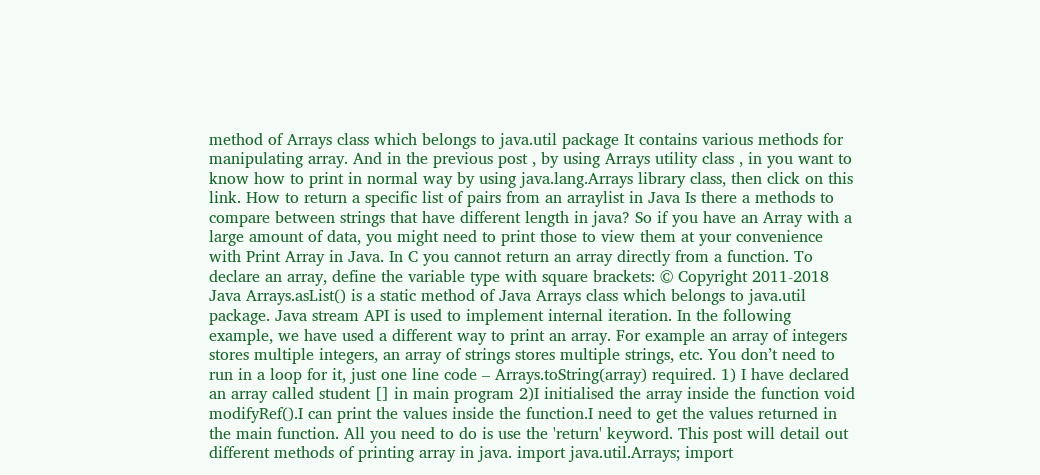method of Arrays class which belongs to java.util package It contains various methods for manipulating array. And in the previous post , by using Arrays utility class , in you want to know how to print in normal way by using java.lang.Arrays library class, then click on this link. How to return a specific list of pairs from an arraylist in Java Is there a methods to compare between strings that have different length in java? So if you have an Array with a large amount of data, you might need to print those to view them at your convenience with Print Array in Java. In C you cannot return an array directly from a function. To declare an array, define the variable type with square brackets: © Copyright 2011-2018 Java Arrays.asList() is a static method of Java Arrays class which belongs to java.util package. Java stream API is used to implement internal iteration. In the following example, we have used a different way to print an array. For example an array of integers stores multiple integers, an array of strings stores multiple strings, etc. You don’t need to run in a loop for it, just one line code – Arrays.toString(array) required. 1) I have declared an array called student [] in main program 2)I initialised the array inside the function void modifyRef().I can print the values inside the function.I need to get the values returned in the main function. All you need to do is use the 'return' keyword. This post will detail out different methods of printing array in java. import java.util.Arrays; import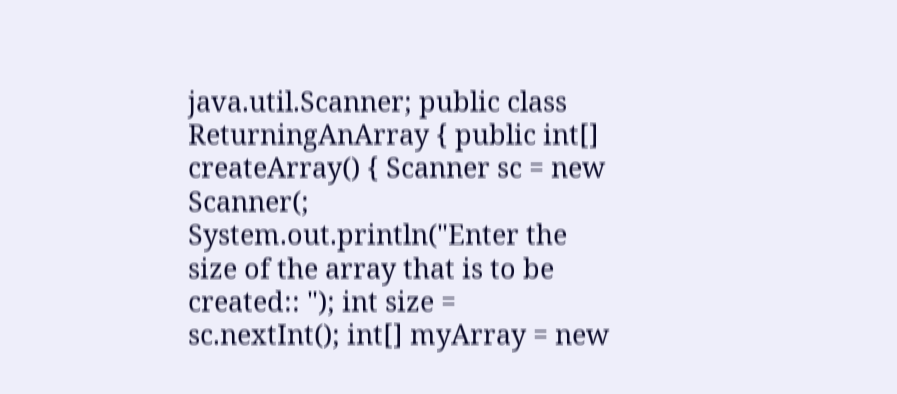java.util.Scanner; public class ReturningAnArray { public int[] createArray() { Scanner sc = new Scanner(; System.out.println("Enter the size of the array that is to be created:: "); int size = sc.nextInt(); int[] myArray = new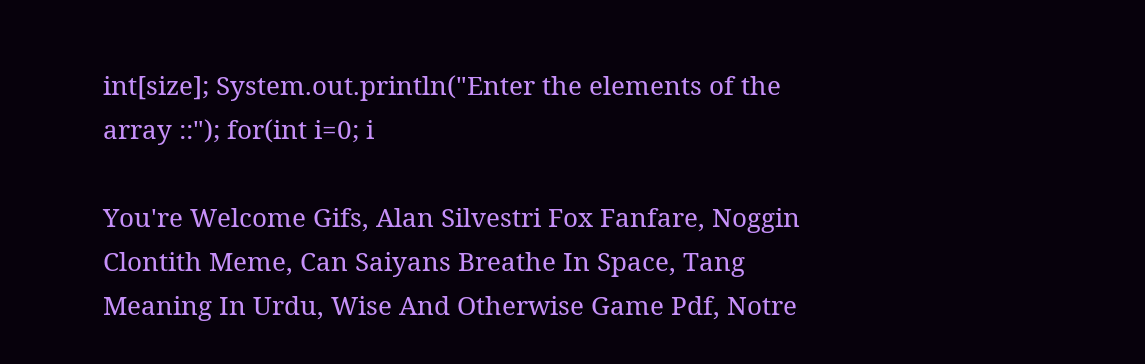int[size]; System.out.println("Enter the elements of the array ::"); for(int i=0; i

You're Welcome Gifs, Alan Silvestri Fox Fanfare, Noggin Clontith Meme, Can Saiyans Breathe In Space, Tang Meaning In Urdu, Wise And Otherwise Game Pdf, Notre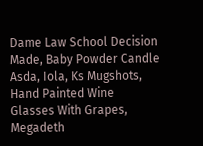Dame Law School Decision Made, Baby Powder Candle Asda, Iola, Ks Mugshots, Hand Painted Wine Glasses With Grapes, Megadeth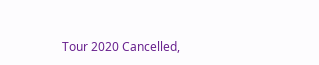Tour 2020 Cancelled,